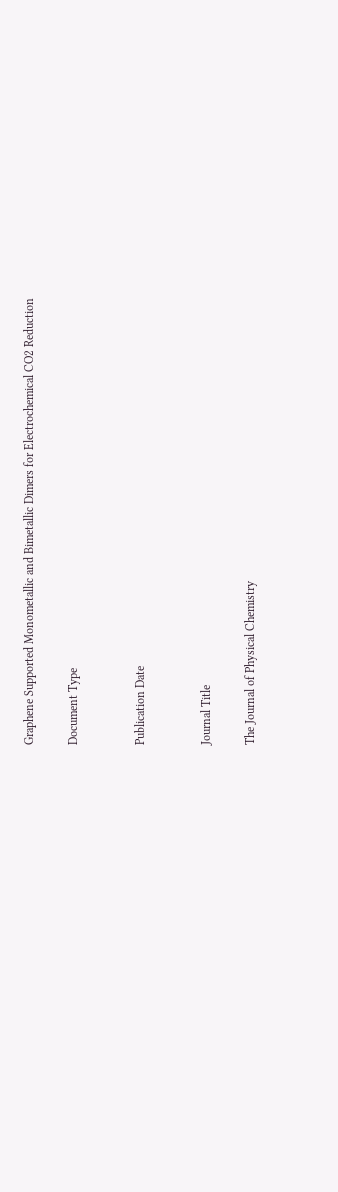Graphene Supported Monometallic and Bimetallic Dimers for Electrochemical CO2 Reduction

Document Type


Publication Date


Journal Title

The Journal of Physical Chemistry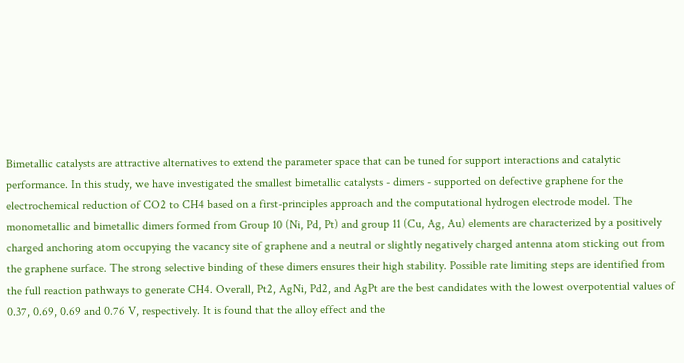Bimetallic catalysts are attractive alternatives to extend the parameter space that can be tuned for support interactions and catalytic performance. In this study, we have investigated the smallest bimetallic catalysts - dimers - supported on defective graphene for the electrochemical reduction of CO2 to CH4 based on a first-principles approach and the computational hydrogen electrode model. The monometallic and bimetallic dimers formed from Group 10 (Ni, Pd, Pt) and group 11 (Cu, Ag, Au) elements are characterized by a positively charged anchoring atom occupying the vacancy site of graphene and a neutral or slightly negatively charged antenna atom sticking out from the graphene surface. The strong selective binding of these dimers ensures their high stability. Possible rate limiting steps are identified from the full reaction pathways to generate CH4. Overall, Pt2, AgNi, Pd2, and AgPt are the best candidates with the lowest overpotential values of 0.37, 0.69, 0.69 and 0.76 V, respectively. It is found that the alloy effect and the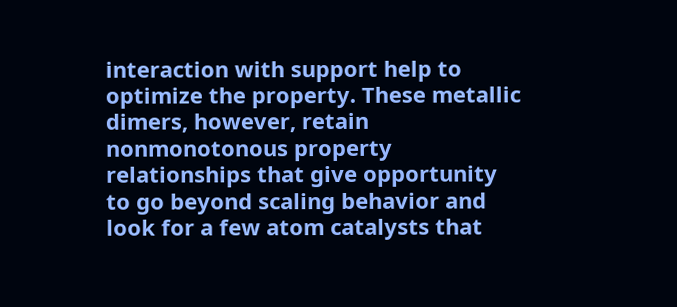interaction with support help to optimize the property. These metallic dimers, however, retain nonmonotonous property relationships that give opportunity to go beyond scaling behavior and look for a few atom catalysts that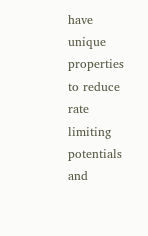have unique properties to reduce rate limiting potentials and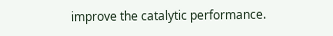improve the catalytic performance.